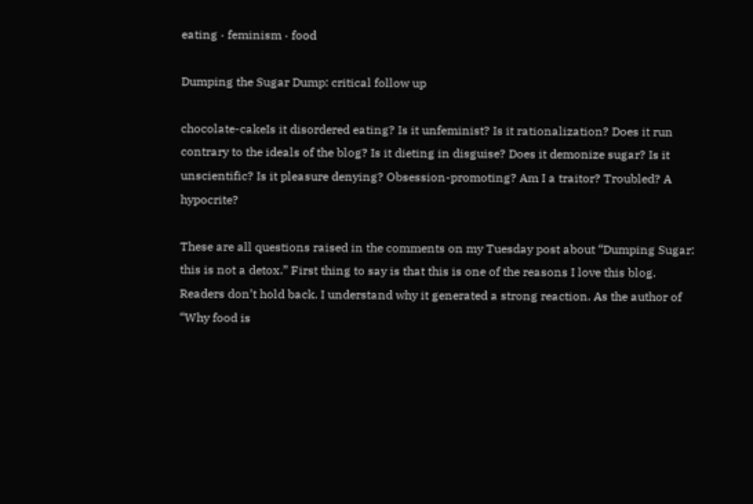eating · feminism · food

Dumping the Sugar Dump: critical follow up

chocolate-cakeIs it disordered eating? Is it unfeminist? Is it rationalization? Does it run contrary to the ideals of the blog? Is it dieting in disguise? Does it demonize sugar? Is it unscientific? Is it pleasure denying? Obsession-promoting? Am I a traitor? Troubled? A hypocrite?

These are all questions raised in the comments on my Tuesday post about “Dumping Sugar: this is not a detox.” First thing to say is that this is one of the reasons I love this blog. Readers don’t hold back. I understand why it generated a strong reaction. As the author of “Why food is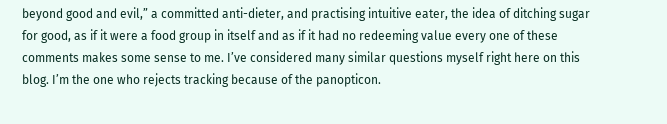beyond good and evil,” a committed anti-dieter, and practising intuitive eater, the idea of ditching sugar for good, as if it were a food group in itself and as if it had no redeeming value every one of these comments makes some sense to me. I’ve considered many similar questions myself right here on this blog. I’m the one who rejects tracking because of the panopticon.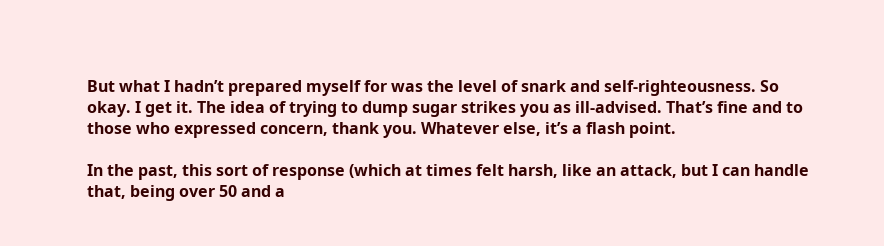But what I hadn’t prepared myself for was the level of snark and self-righteousness. So okay. I get it. The idea of trying to dump sugar strikes you as ill-advised. That’s fine and to those who expressed concern, thank you. Whatever else, it’s a flash point.

In the past, this sort of response (which at times felt harsh, like an attack, but I can handle that, being over 50 and a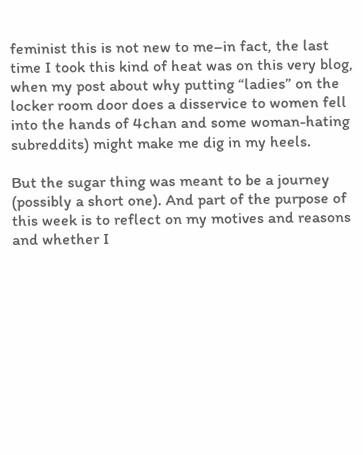feminist this is not new to me–in fact, the last time I took this kind of heat was on this very blog, when my post about why putting “ladies” on the locker room door does a disservice to women fell into the hands of 4chan and some woman-hating subreddits) might make me dig in my heels.

But the sugar thing was meant to be a journey (possibly a short one). And part of the purpose of this week is to reflect on my motives and reasons and whether I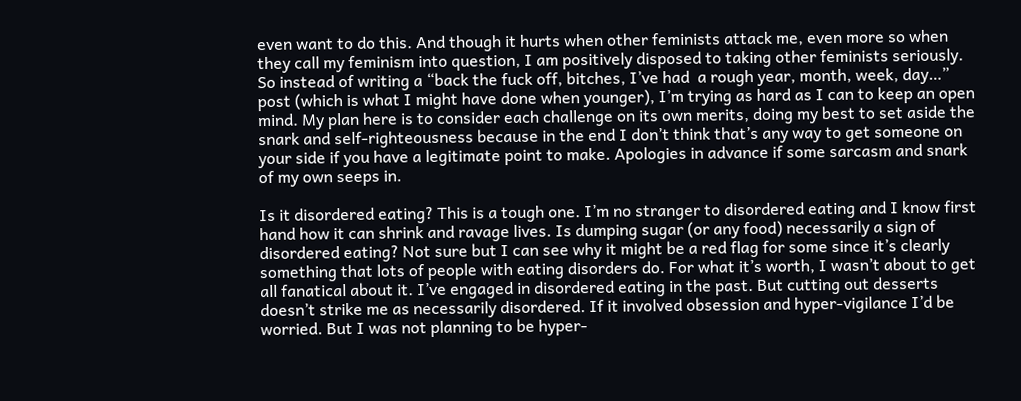even want to do this. And though it hurts when other feminists attack me, even more so when they call my feminism into question, I am positively disposed to taking other feminists seriously. So instead of writing a “back the fuck off, bitches, I’ve had  a rough year, month, week, day…” post (which is what I might have done when younger), I’m trying as hard as I can to keep an open mind. My plan here is to consider each challenge on its own merits, doing my best to set aside the snark and self-righteousness because in the end I don’t think that’s any way to get someone on your side if you have a legitimate point to make. Apologies in advance if some sarcasm and snark of my own seeps in.

Is it disordered eating? This is a tough one. I’m no stranger to disordered eating and I know first hand how it can shrink and ravage lives. Is dumping sugar (or any food) necessarily a sign of disordered eating? Not sure but I can see why it might be a red flag for some since it’s clearly something that lots of people with eating disorders do. For what it’s worth, I wasn’t about to get all fanatical about it. I’ve engaged in disordered eating in the past. But cutting out desserts doesn’t strike me as necessarily disordered. If it involved obsession and hyper-vigilance I’d be worried. But I was not planning to be hyper-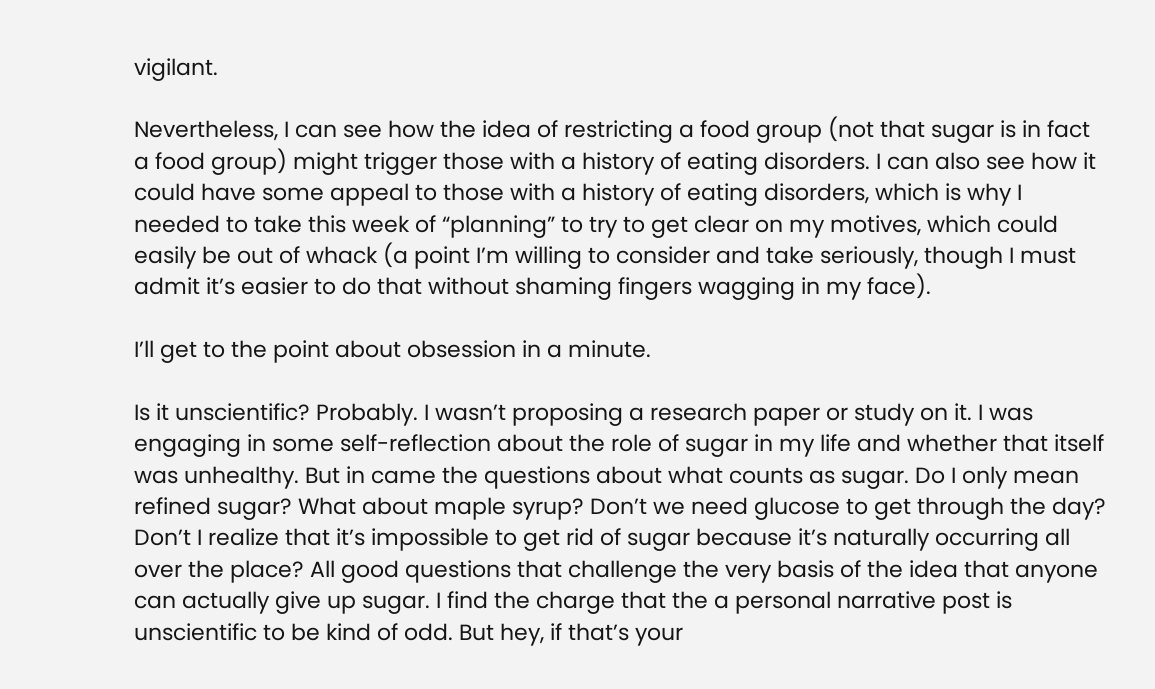vigilant.

Nevertheless, I can see how the idea of restricting a food group (not that sugar is in fact a food group) might trigger those with a history of eating disorders. I can also see how it could have some appeal to those with a history of eating disorders, which is why I needed to take this week of “planning” to try to get clear on my motives, which could easily be out of whack (a point I’m willing to consider and take seriously, though I must admit it’s easier to do that without shaming fingers wagging in my face).

I’ll get to the point about obsession in a minute.

Is it unscientific? Probably. I wasn’t proposing a research paper or study on it. I was engaging in some self-reflection about the role of sugar in my life and whether that itself was unhealthy. But in came the questions about what counts as sugar. Do I only mean refined sugar? What about maple syrup? Don’t we need glucose to get through the day? Don’t I realize that it’s impossible to get rid of sugar because it’s naturally occurring all over the place? All good questions that challenge the very basis of the idea that anyone can actually give up sugar. I find the charge that the a personal narrative post is unscientific to be kind of odd. But hey, if that’s your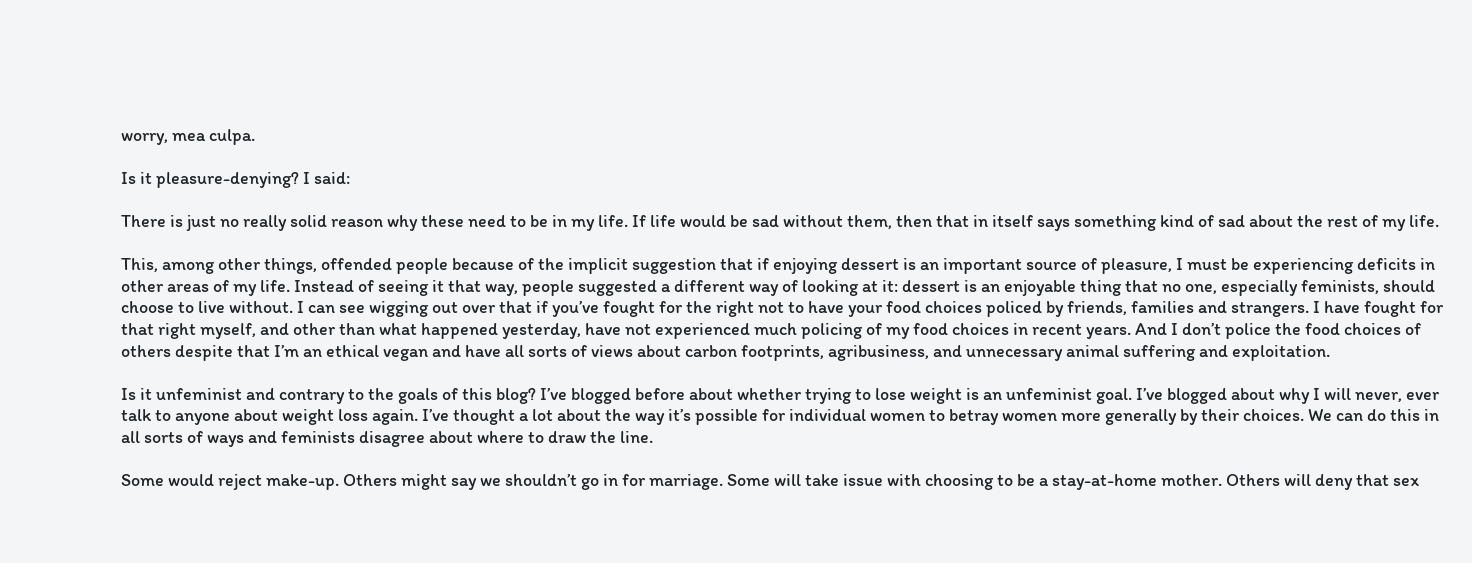worry, mea culpa.

Is it pleasure-denying? I said:

There is just no really solid reason why these need to be in my life. If life would be sad without them, then that in itself says something kind of sad about the rest of my life.

This, among other things, offended people because of the implicit suggestion that if enjoying dessert is an important source of pleasure, I must be experiencing deficits in other areas of my life. Instead of seeing it that way, people suggested a different way of looking at it: dessert is an enjoyable thing that no one, especially feminists, should choose to live without. I can see wigging out over that if you’ve fought for the right not to have your food choices policed by friends, families and strangers. I have fought for that right myself, and other than what happened yesterday, have not experienced much policing of my food choices in recent years. And I don’t police the food choices of others despite that I’m an ethical vegan and have all sorts of views about carbon footprints, agribusiness, and unnecessary animal suffering and exploitation.

Is it unfeminist and contrary to the goals of this blog? I’ve blogged before about whether trying to lose weight is an unfeminist goal. I’ve blogged about why I will never, ever talk to anyone about weight loss again. I’ve thought a lot about the way it’s possible for individual women to betray women more generally by their choices. We can do this in all sorts of ways and feminists disagree about where to draw the line.

Some would reject make-up. Others might say we shouldn’t go in for marriage. Some will take issue with choosing to be a stay-at-home mother. Others will deny that sex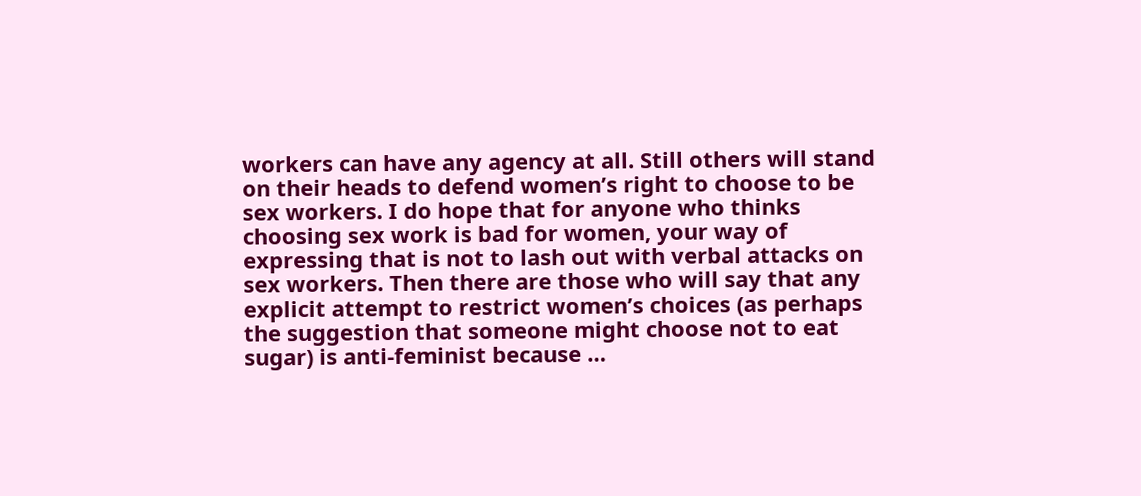workers can have any agency at all. Still others will stand on their heads to defend women’s right to choose to be sex workers. I do hope that for anyone who thinks choosing sex work is bad for women, your way of expressing that is not to lash out with verbal attacks on sex workers. Then there are those who will say that any explicit attempt to restrict women’s choices (as perhaps the suggestion that someone might choose not to eat sugar) is anti-feminist because …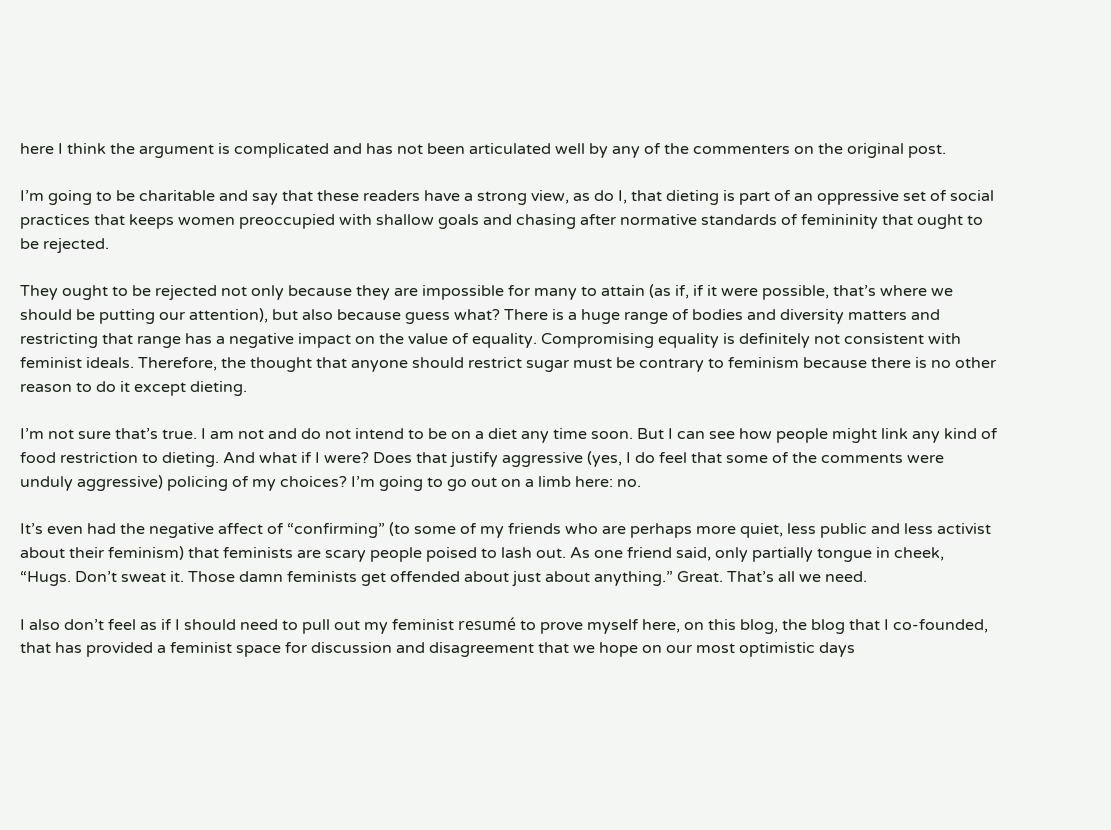here I think the argument is complicated and has not been articulated well by any of the commenters on the original post.

I’m going to be charitable and say that these readers have a strong view, as do I, that dieting is part of an oppressive set of social practices that keeps women preoccupied with shallow goals and chasing after normative standards of femininity that ought to be rejected.

They ought to be rejected not only because they are impossible for many to attain (as if, if it were possible, that’s where we should be putting our attention), but also because guess what? There is a huge range of bodies and diversity matters and restricting that range has a negative impact on the value of equality. Compromising equality is definitely not consistent with feminist ideals. Therefore, the thought that anyone should restrict sugar must be contrary to feminism because there is no other reason to do it except dieting.

I’m not sure that’s true. I am not and do not intend to be on a diet any time soon. But I can see how people might link any kind of food restriction to dieting. And what if I were? Does that justify aggressive (yes, I do feel that some of the comments were unduly aggressive) policing of my choices? I’m going to go out on a limb here: no.

It’s even had the negative affect of “confirming” (to some of my friends who are perhaps more quiet, less public and less activist about their feminism) that feminists are scary people poised to lash out. As one friend said, only partially tongue in cheek, “Hugs. Don’t sweat it. Those damn feminists get offended about just about anything.” Great. That’s all we need.

I also don’t feel as if I should need to pull out my feminist resumé to prove myself here, on this blog, the blog that I co-founded, that has provided a feminist space for discussion and disagreement that we hope on our most optimistic days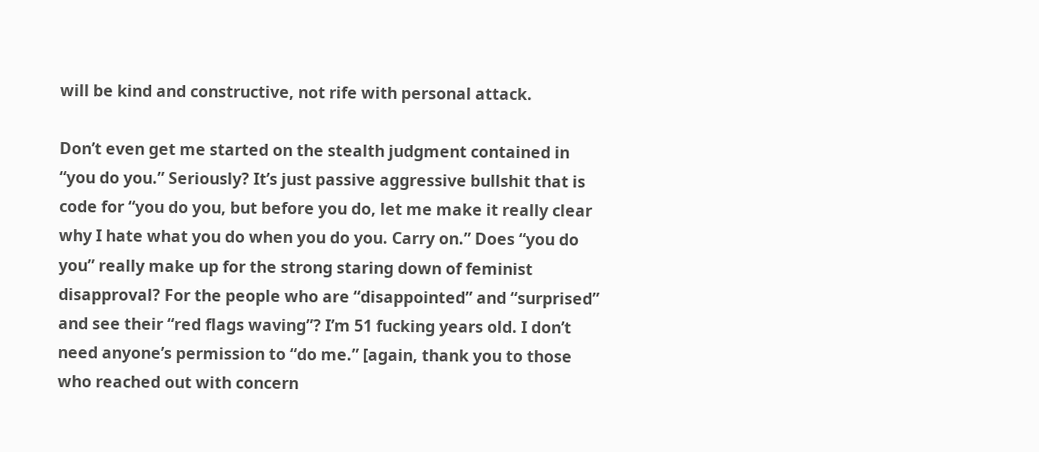will be kind and constructive, not rife with personal attack.

Don’t even get me started on the stealth judgment contained in “you do you.” Seriously? It’s just passive aggressive bullshit that is code for “you do you, but before you do, let me make it really clear why I hate what you do when you do you. Carry on.” Does “you do you” really make up for the strong staring down of feminist disapproval? For the people who are “disappointed” and “surprised” and see their “red flags waving”? I’m 51 fucking years old. I don’t need anyone’s permission to “do me.” [again, thank you to those who reached out with concern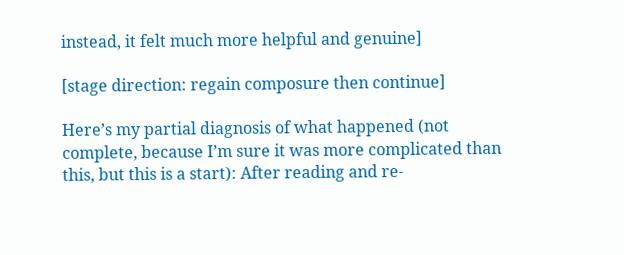instead, it felt much more helpful and genuine]

[stage direction: regain composure then continue]

Here’s my partial diagnosis of what happened (not complete, because I’m sure it was more complicated than this, but this is a start): After reading and re-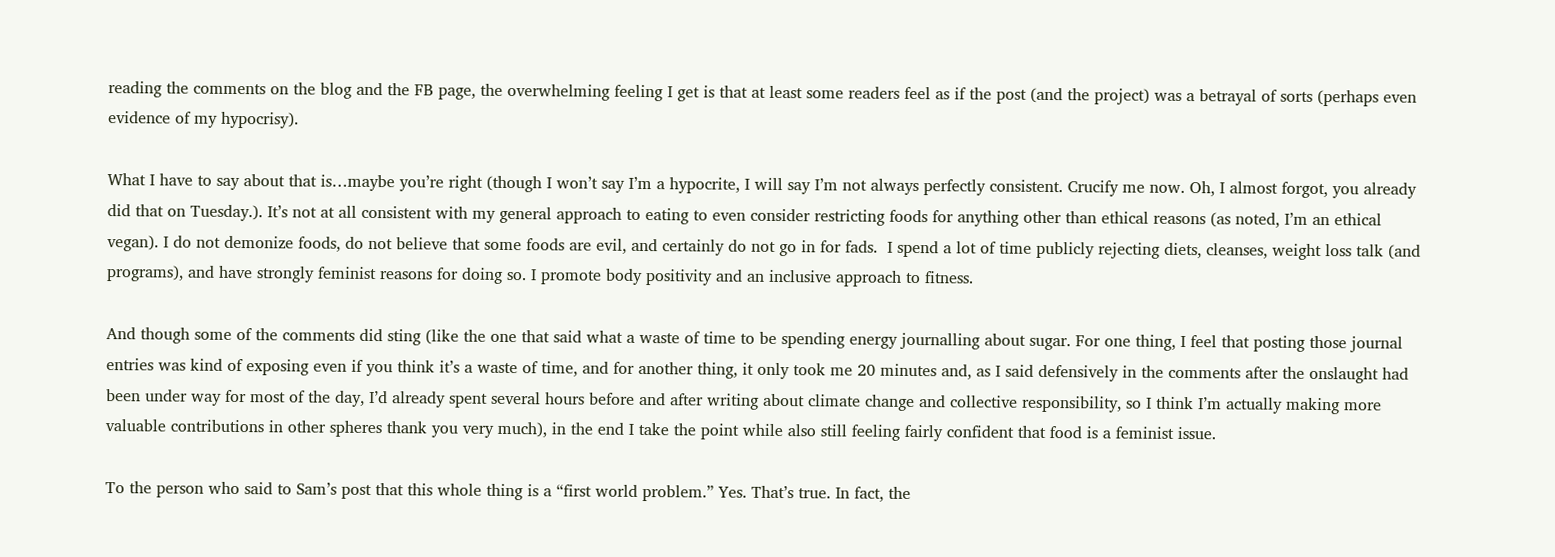reading the comments on the blog and the FB page, the overwhelming feeling I get is that at least some readers feel as if the post (and the project) was a betrayal of sorts (perhaps even evidence of my hypocrisy).

What I have to say about that is…maybe you’re right (though I won’t say I’m a hypocrite, I will say I’m not always perfectly consistent. Crucify me now. Oh, I almost forgot, you already did that on Tuesday.). It’s not at all consistent with my general approach to eating to even consider restricting foods for anything other than ethical reasons (as noted, I’m an ethical vegan). I do not demonize foods, do not believe that some foods are evil, and certainly do not go in for fads.  I spend a lot of time publicly rejecting diets, cleanses, weight loss talk (and programs), and have strongly feminist reasons for doing so. I promote body positivity and an inclusive approach to fitness.

And though some of the comments did sting (like the one that said what a waste of time to be spending energy journalling about sugar. For one thing, I feel that posting those journal entries was kind of exposing even if you think it’s a waste of time, and for another thing, it only took me 20 minutes and, as I said defensively in the comments after the onslaught had been under way for most of the day, I’d already spent several hours before and after writing about climate change and collective responsibility, so I think I’m actually making more valuable contributions in other spheres thank you very much), in the end I take the point while also still feeling fairly confident that food is a feminist issue.

To the person who said to Sam’s post that this whole thing is a “first world problem.” Yes. That’s true. In fact, the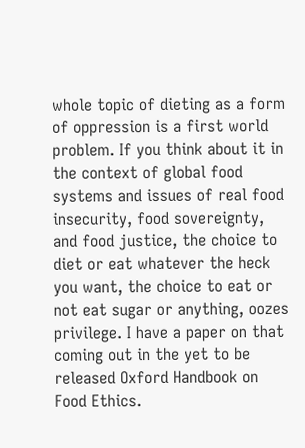whole topic of dieting as a form of oppression is a first world problem. If you think about it in the context of global food systems and issues of real food insecurity, food sovereignty, and food justice, the choice to diet or eat whatever the heck you want, the choice to eat or not eat sugar or anything, oozes privilege. I have a paper on that coming out in the yet to be released Oxford Handbook on Food Ethics.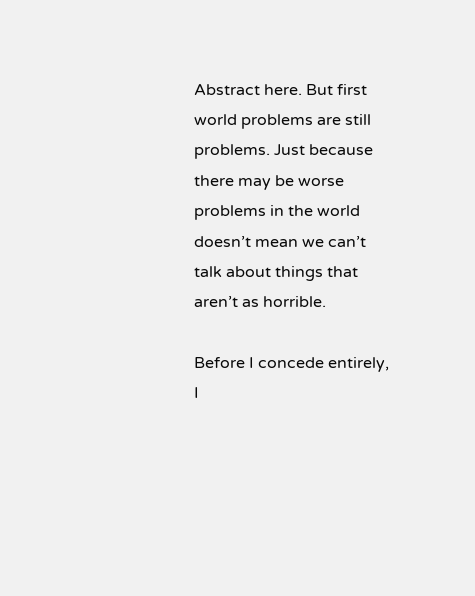Abstract here. But first world problems are still problems. Just because there may be worse problems in the world doesn’t mean we can’t talk about things that aren’t as horrible.

Before I concede entirely, I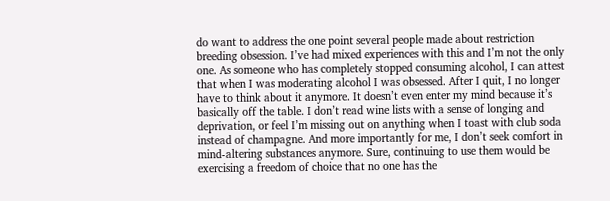do want to address the one point several people made about restriction breeding obsession. I’ve had mixed experiences with this and I’m not the only one. As someone who has completely stopped consuming alcohol, I can attest that when I was moderating alcohol I was obsessed. After I quit, I no longer have to think about it anymore. It doesn’t even enter my mind because it’s basically off the table. I don’t read wine lists with a sense of longing and deprivation, or feel I’m missing out on anything when I toast with club soda instead of champagne. And more importantly for me, I don’t seek comfort in mind-altering substances anymore. Sure, continuing to use them would be exercising a freedom of choice that no one has the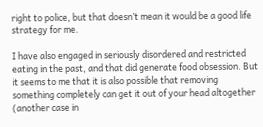right to police, but that doesn’t mean it would be a good life strategy for me.

I have also engaged in seriously disordered and restricted eating in the past, and that did generate food obsession. But it seems to me that it is also possible that removing something completely can get it out of your head altogether (another case in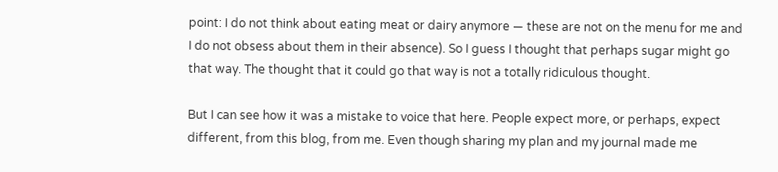point: I do not think about eating meat or dairy anymore — these are not on the menu for me and I do not obsess about them in their absence). So I guess I thought that perhaps sugar might go that way. The thought that it could go that way is not a totally ridiculous thought.

But I can see how it was a mistake to voice that here. People expect more, or perhaps, expect different, from this blog, from me. Even though sharing my plan and my journal made me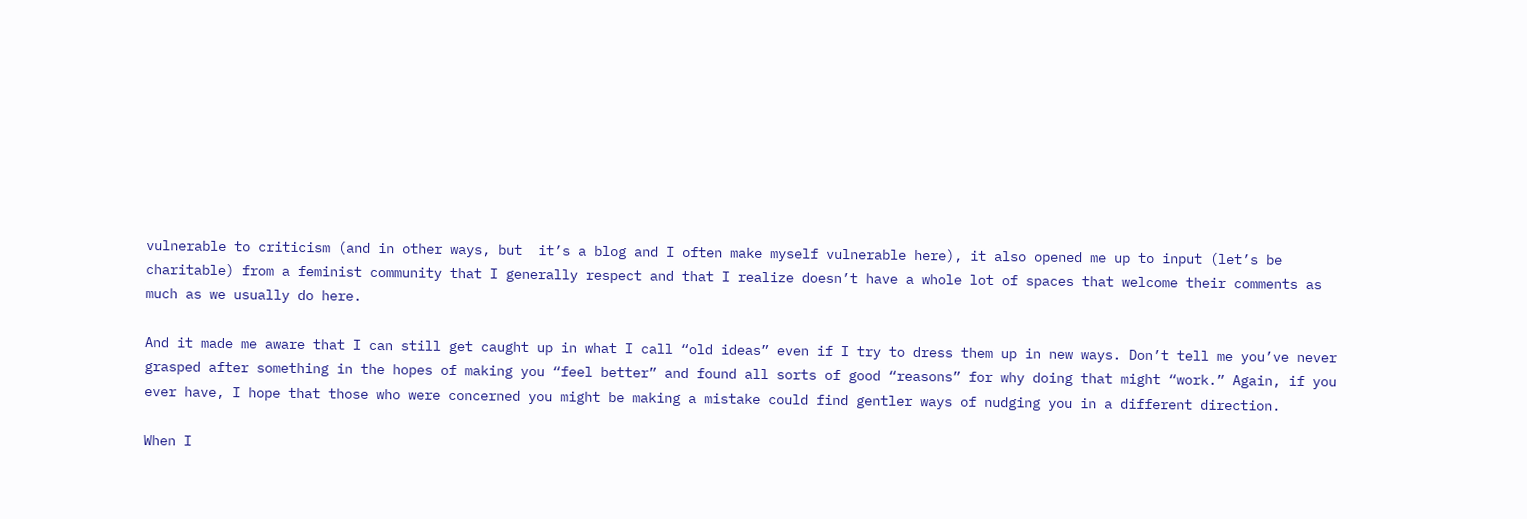vulnerable to criticism (and in other ways, but  it’s a blog and I often make myself vulnerable here), it also opened me up to input (let’s be charitable) from a feminist community that I generally respect and that I realize doesn’t have a whole lot of spaces that welcome their comments as much as we usually do here.

And it made me aware that I can still get caught up in what I call “old ideas” even if I try to dress them up in new ways. Don’t tell me you’ve never grasped after something in the hopes of making you “feel better” and found all sorts of good “reasons” for why doing that might “work.” Again, if you ever have, I hope that those who were concerned you might be making a mistake could find gentler ways of nudging you in a different direction.

When I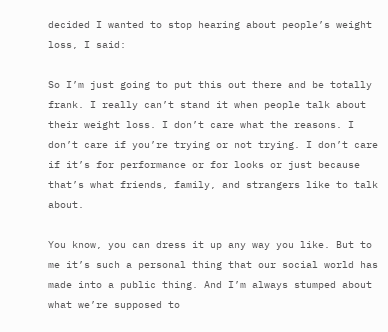decided I wanted to stop hearing about people’s weight loss, I said:

So I’m just going to put this out there and be totally frank. I really can’t stand it when people talk about their weight loss. I don’t care what the reasons. I don’t care if you’re trying or not trying. I don’t care if it’s for performance or for looks or just because that’s what friends, family, and strangers like to talk about.

You know, you can dress it up any way you like. But to me it’s such a personal thing that our social world has made into a public thing. And I’m always stumped about what we’re supposed to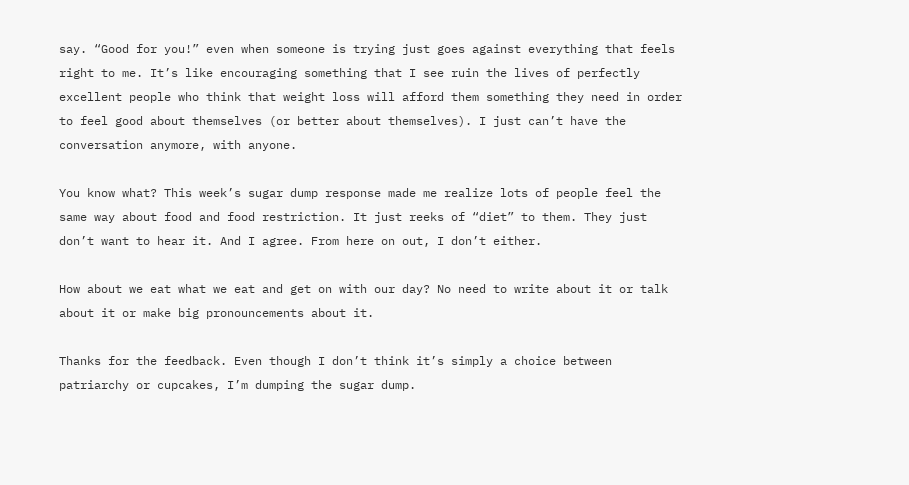say. “Good for you!” even when someone is trying just goes against everything that feels right to me. It’s like encouraging something that I see ruin the lives of perfectly excellent people who think that weight loss will afford them something they need in order to feel good about themselves (or better about themselves). I just can’t have the conversation anymore, with anyone.

You know what? This week’s sugar dump response made me realize lots of people feel the same way about food and food restriction. It just reeks of “diet” to them. They just don’t want to hear it. And I agree. From here on out, I don’t either.

How about we eat what we eat and get on with our day? No need to write about it or talk about it or make big pronouncements about it.

Thanks for the feedback. Even though I don’t think it’s simply a choice between patriarchy or cupcakes, I’m dumping the sugar dump.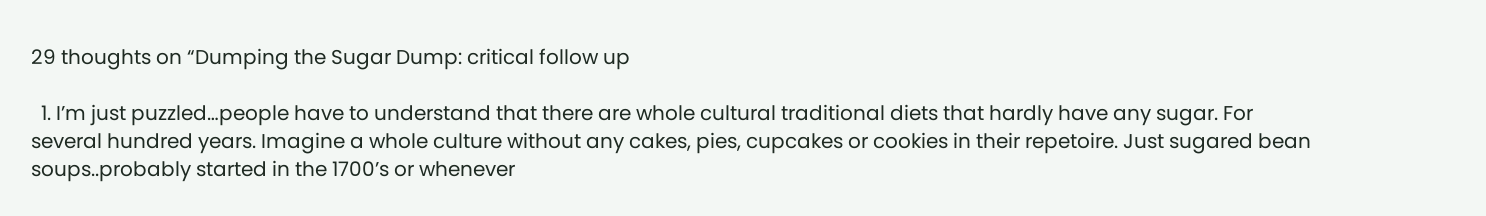29 thoughts on “Dumping the Sugar Dump: critical follow up

  1. I’m just puzzled…people have to understand that there are whole cultural traditional diets that hardly have any sugar. For several hundred years. Imagine a whole culture without any cakes, pies, cupcakes or cookies in their repetoire. Just sugared bean soups..probably started in the 1700’s or whenever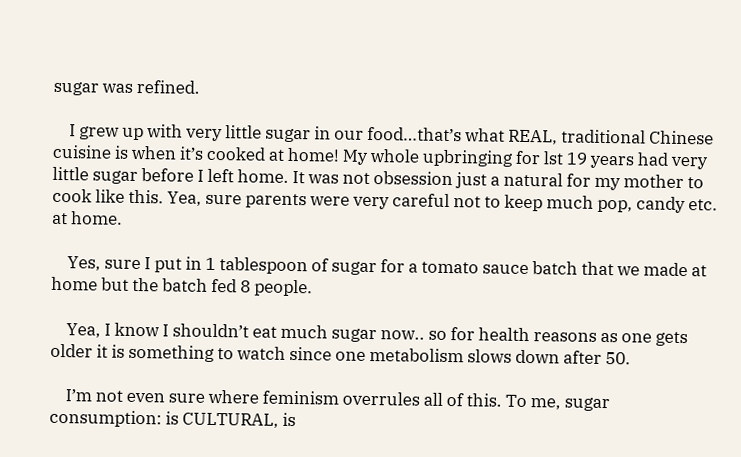sugar was refined.

    I grew up with very little sugar in our food…that’s what REAL, traditional Chinese cuisine is when it’s cooked at home! My whole upbringing for lst 19 years had very little sugar before I left home. It was not obsession just a natural for my mother to cook like this. Yea, sure parents were very careful not to keep much pop, candy etc. at home.

    Yes, sure I put in 1 tablespoon of sugar for a tomato sauce batch that we made at home but the batch fed 8 people.

    Yea, I know I shouldn’t eat much sugar now.. so for health reasons as one gets older it is something to watch since one metabolism slows down after 50.

    I’m not even sure where feminism overrules all of this. To me, sugar consumption: is CULTURAL, is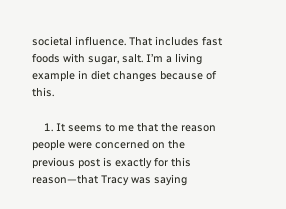societal influence. That includes fast foods with sugar, salt. I’m a living example in diet changes because of this.

    1. It seems to me that the reason people were concerned on the previous post is exactly for this reason—that Tracy was saying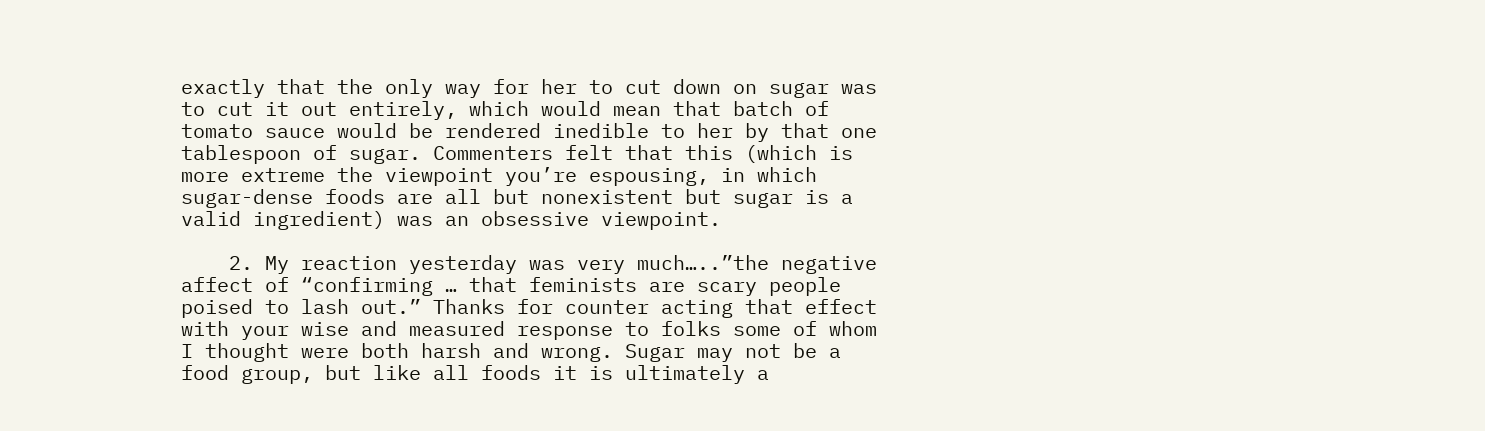exactly that the only way for her to cut down on sugar was to cut it out entirely, which would mean that batch of tomato sauce would be rendered inedible to her by that one tablespoon of sugar. Commenters felt that this (which is more extreme the viewpoint you’re espousing, in which sugar-dense foods are all but nonexistent but sugar is a valid ingredient) was an obsessive viewpoint.

    2. My reaction yesterday was very much…..”the negative affect of “confirming … that feminists are scary people poised to lash out.” Thanks for counter acting that effect with your wise and measured response to folks some of whom I thought were both harsh and wrong. Sugar may not be a food group, but like all foods it is ultimately a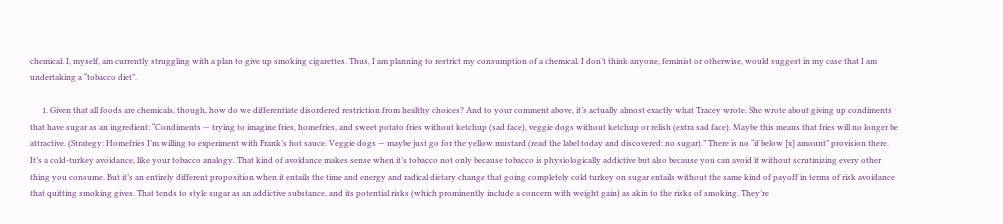chemical. I, myself, am currently struggling with a plan to give up smoking cigarettes. Thus, I am planning to restrict my consumption of a chemical. I don’t think anyone, feminist or otherwise, would suggest in my case that I am undertaking a “tobacco diet”.

      1. Given that all foods are chemicals, though, how do we differentiate disordered restriction from healthy choices? And to your comment above, it’s actually almost exactly what Tracey wrote. She wrote about giving up condiments that have sugar as an ingredient: “Condiments — trying to imagine fries, homefries, and sweet potato fries without ketchup (sad face), veggie dogs without ketchup or relish (extra sad face). Maybe this means that fries will no longer be attractive. (Strategy: Homefries I’m willing to experiment with Frank’s hot sauce. Veggie dogs — maybe just go for the yellow mustard (read the label today and discovered: no sugar).” There is no “if below [x] amount” provision there. It’s a cold-turkey avoidance, like your tobacco analogy. That kind of avoidance makes sense when it’s tobacco not only because tobacco is physiologically addictive but also because you can avoid it without scrutinizing every other thing you consume. But it’s an entirely different proposition when it entails the time and energy and radical dietary change that going completely cold turkey on sugar entails without the same kind of payoff in terms of risk avoidance that quitting smoking gives. That tends to style sugar as an addictive substance, and its potential risks (which prominently include a concern with weight gain) as akin to the risks of smoking. They’re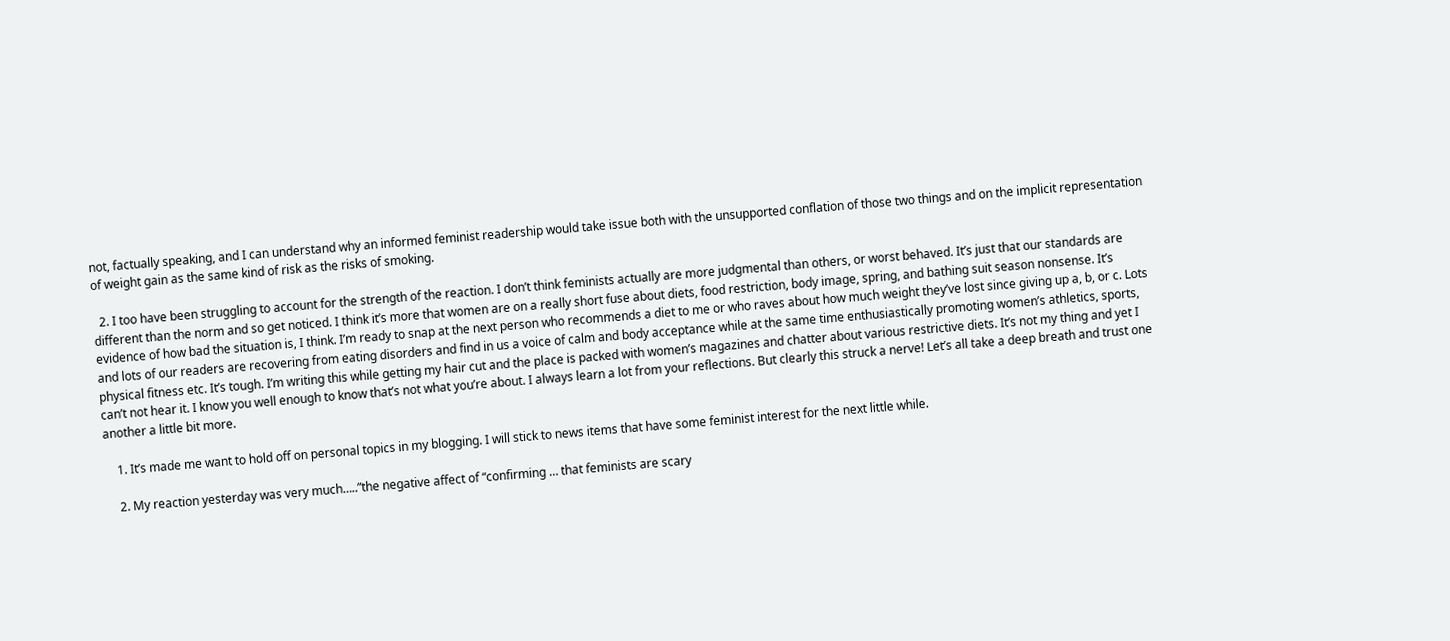not, factually speaking, and I can understand why an informed feminist readership would take issue both with the unsupported conflation of those two things and on the implicit representation of weight gain as the same kind of risk as the risks of smoking.

  2. I too have been struggling to account for the strength of the reaction. I don’t think feminists actually are more judgmental than others, or worst behaved. It’s just that our standards are different than the norm and so get noticed. I think it’s more that women are on a really short fuse about diets, food restriction, body image, spring, and bathing suit season nonsense. It’s evidence of how bad the situation is, I think. I’m ready to snap at the next person who recommends a diet to me or who raves about how much weight they’ve lost since giving up a, b, or c. Lots and lots of our readers are recovering from eating disorders and find in us a voice of calm and body acceptance while at the same time enthusiastically promoting women’s athletics, sports, physical fitness etc. It’s tough. I’m writing this while getting my hair cut and the place is packed with women’s magazines and chatter about various restrictive diets. It’s not my thing and yet I can’t not hear it. I know you well enough to know that’s not what you’re about. I always learn a lot from your reflections. But clearly this struck a nerve! Let’s all take a deep breath and trust one another a little bit more.

    1. It’s made me want to hold off on personal topics in my blogging. I will stick to news items that have some feminist interest for the next little while.

    2. My reaction yesterday was very much…..”the negative affect of “confirming … that feminists are scary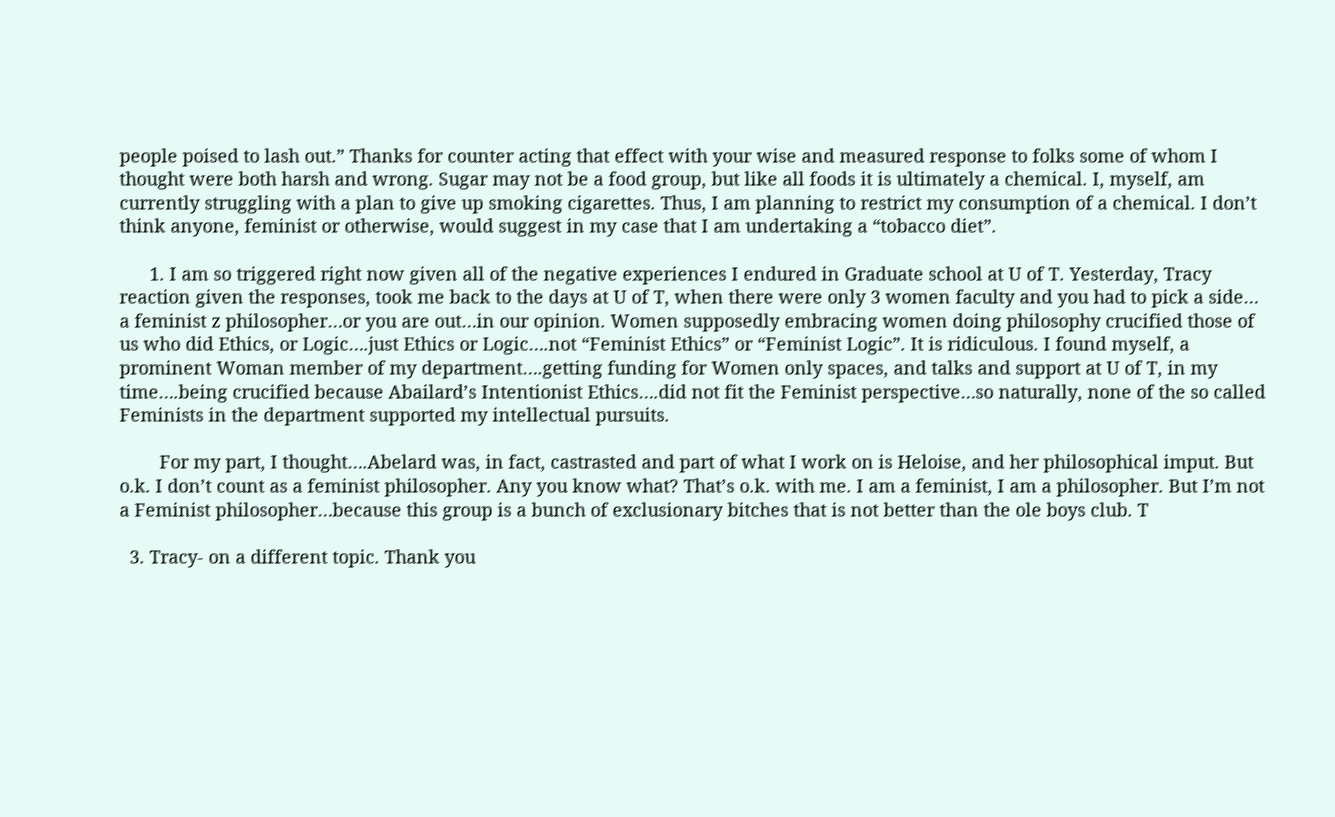people poised to lash out.” Thanks for counter acting that effect with your wise and measured response to folks some of whom I thought were both harsh and wrong. Sugar may not be a food group, but like all foods it is ultimately a chemical. I, myself, am currently struggling with a plan to give up smoking cigarettes. Thus, I am planning to restrict my consumption of a chemical. I don’t think anyone, feminist or otherwise, would suggest in my case that I am undertaking a “tobacco diet”.

      1. I am so triggered right now given all of the negative experiences I endured in Graduate school at U of T. Yesterday, Tracy reaction given the responses, took me back to the days at U of T, when there were only 3 women faculty and you had to pick a side… a feminist z philosopher…or you are out…in our opinion. Women supposedly embracing women doing philosophy crucified those of us who did Ethics, or Logic….just Ethics or Logic….not “Feminist Ethics” or “Feminist Logic”. It is ridiculous. I found myself, a prominent Woman member of my department….getting funding for Women only spaces, and talks and support at U of T, in my time….being crucified because Abailard’s Intentionist Ethics….did not fit the Feminist perspective…so naturally, none of the so called Feminists in the department supported my intellectual pursuits.

        For my part, I thought….Abelard was, in fact, castrasted and part of what I work on is Heloise, and her philosophical imput. But o.k. I don’t count as a feminist philosopher. Any you know what? That’s o.k. with me. I am a feminist, I am a philosopher. But I’m not a Feminist philosopher…because this group is a bunch of exclusionary bitches that is not better than the ole boys club. T

  3. Tracy- on a different topic. Thank you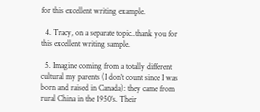for this excellent writing example.

  4. Tracy, on a separate topic..thank you for this excellent writing sample.

  5. Imagine coming from a totally different cultural my parents (I don’t count since I was born and raised in Canada): they came from rural China in the 1950’s. Their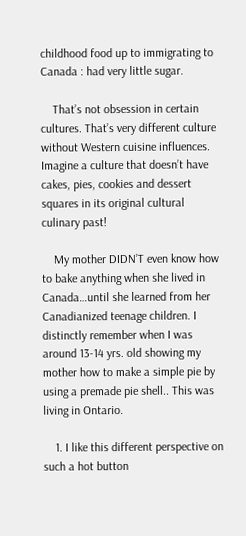childhood food up to immigrating to Canada : had very little sugar.

    That’s not obsession in certain cultures. That’s very different culture without Western cuisine influences. Imagine a culture that doesn’t have cakes, pies, cookies and dessert squares in its original cultural culinary past!

    My mother DIDN’T even know how to bake anything when she lived in Canada…until she learned from her Canadianized teenage children. I distinctly remember when I was around 13-14 yrs. old showing my mother how to make a simple pie by using a premade pie shell.. This was living in Ontario.

    1. I like this different perspective on such a hot button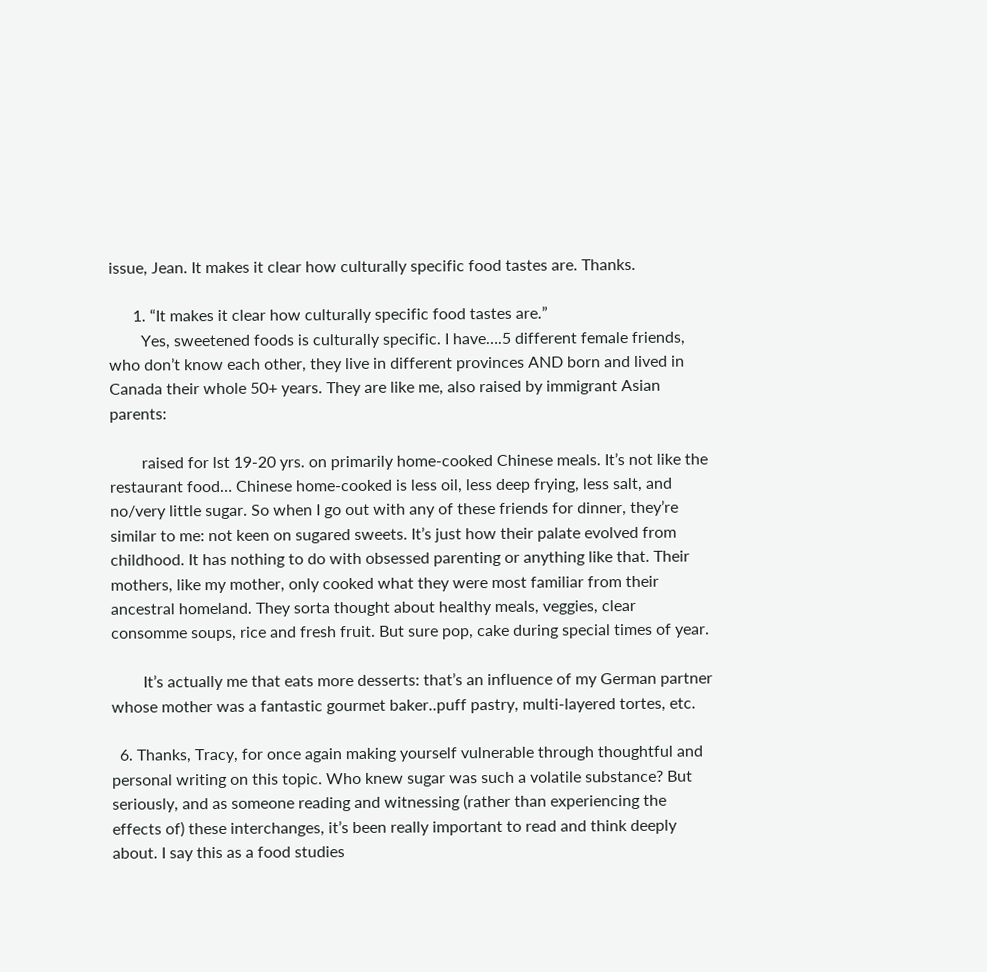issue, Jean. It makes it clear how culturally specific food tastes are. Thanks.

      1. “It makes it clear how culturally specific food tastes are.”
        Yes, sweetened foods is culturally specific. I have….5 different female friends, who don’t know each other, they live in different provinces AND born and lived in Canada their whole 50+ years. They are like me, also raised by immigrant Asian parents:

        raised for lst 19-20 yrs. on primarily home-cooked Chinese meals. It’s not like the restaurant food… Chinese home-cooked is less oil, less deep frying, less salt, and no/very little sugar. So when I go out with any of these friends for dinner, they’re similar to me: not keen on sugared sweets. It’s just how their palate evolved from childhood. It has nothing to do with obsessed parenting or anything like that. Their mothers, like my mother, only cooked what they were most familiar from their ancestral homeland. They sorta thought about healthy meals, veggies, clear consomme soups, rice and fresh fruit. But sure pop, cake during special times of year.

        It’s actually me that eats more desserts: that’s an influence of my German partner whose mother was a fantastic gourmet baker..puff pastry, multi-layered tortes, etc.

  6. Thanks, Tracy, for once again making yourself vulnerable through thoughtful and personal writing on this topic. Who knew sugar was such a volatile substance? But seriously, and as someone reading and witnessing (rather than experiencing the effects of) these interchanges, it’s been really important to read and think deeply about. I say this as a food studies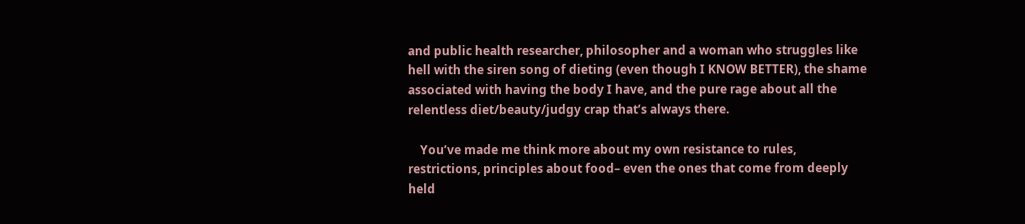and public health researcher, philosopher and a woman who struggles like hell with the siren song of dieting (even though I KNOW BETTER), the shame associated with having the body I have, and the pure rage about all the relentless diet/beauty/judgy crap that’s always there.

    You’ve made me think more about my own resistance to rules, restrictions, principles about food– even the ones that come from deeply held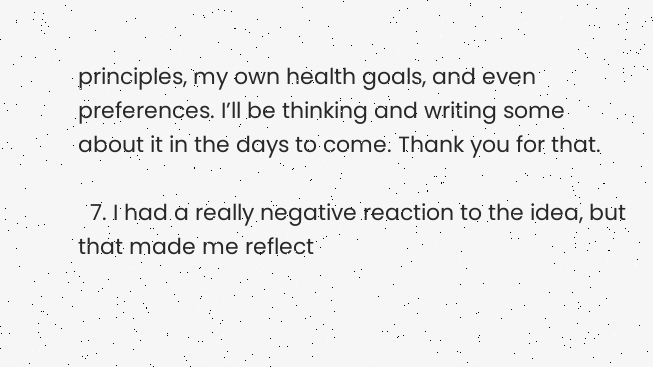principles, my own health goals, and even preferences. I’ll be thinking and writing some about it in the days to come. Thank you for that.

  7. I had a really negative reaction to the idea, but that made me reflect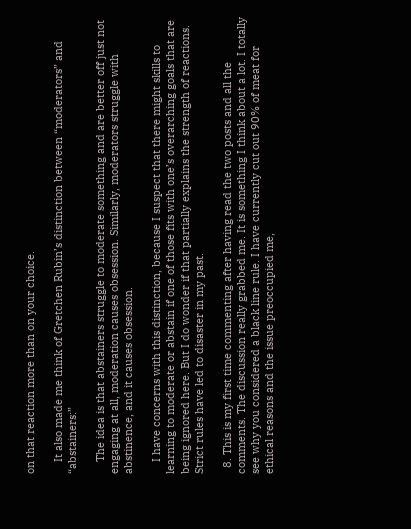on that reaction more than on your choice.

    It also made me think of Gretchen Rubin’s distinction between “moderators” and “abstainers:”

    The idea is that abstainers struggle to moderate something and are better off just not engaging at all, moderation causes obsession. Similarly, moderators struggle with abstinence, and it causes obsession.

    I have concerns with this distinction, because I suspect that there might skills to learning to moderate or abstain if one of those fits with one’s overarching goals that are being ignored here. But I do wonder if that partially explains the strength of reactions. Strict rules have led to disaster in my past.

  8. This is my first time commenting after having read the two posts and all the comments. The discussion really grabbed me. It is something I think about a lot. I totally see why you considered a black line rule. I have currently cut out 90% of meat for ethical reasons and the issue preoccupied me,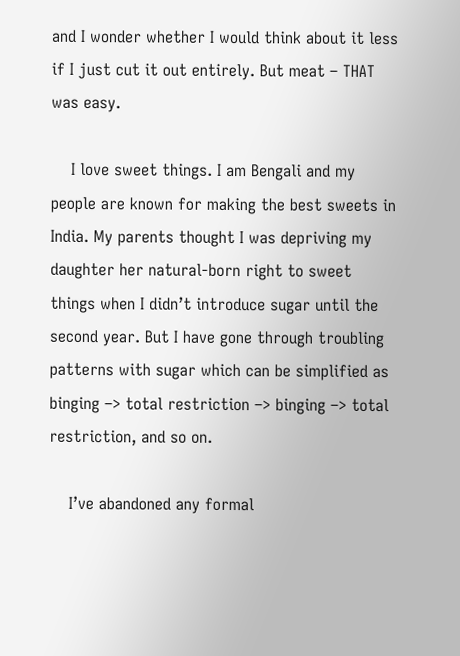and I wonder whether I would think about it less if I just cut it out entirely. But meat – THAT was easy.

    I love sweet things. I am Bengali and my people are known for making the best sweets in India. My parents thought I was depriving my daughter her natural-born right to sweet things when I didn’t introduce sugar until the second year. But I have gone through troubling patterns with sugar which can be simplified as binging –> total restriction –> binging –> total restriction, and so on.

    I’ve abandoned any formal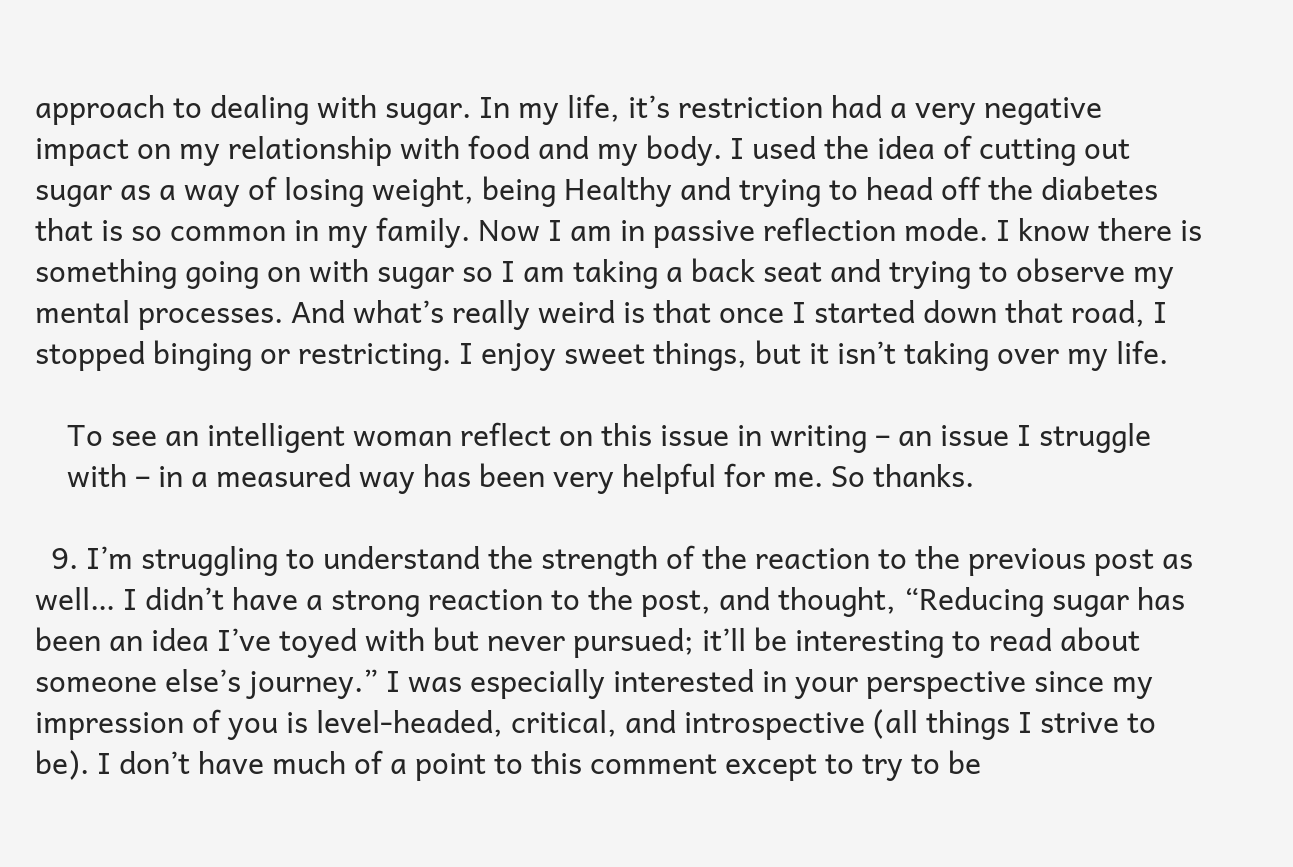approach to dealing with sugar. In my life, it’s restriction had a very negative impact on my relationship with food and my body. I used the idea of cutting out sugar as a way of losing weight, being Healthy and trying to head off the diabetes that is so common in my family. Now I am in passive reflection mode. I know there is something going on with sugar so I am taking a back seat and trying to observe my mental processes. And what’s really weird is that once I started down that road, I stopped binging or restricting. I enjoy sweet things, but it isn’t taking over my life.

    To see an intelligent woman reflect on this issue in writing – an issue I struggle
    with – in a measured way has been very helpful for me. So thanks.

  9. I’m struggling to understand the strength of the reaction to the previous post as well… I didn’t have a strong reaction to the post, and thought, “Reducing sugar has been an idea I’ve toyed with but never pursued; it’ll be interesting to read about someone else’s journey.” I was especially interested in your perspective since my impression of you is level-headed, critical, and introspective (all things I strive to be). I don’t have much of a point to this comment except to try to be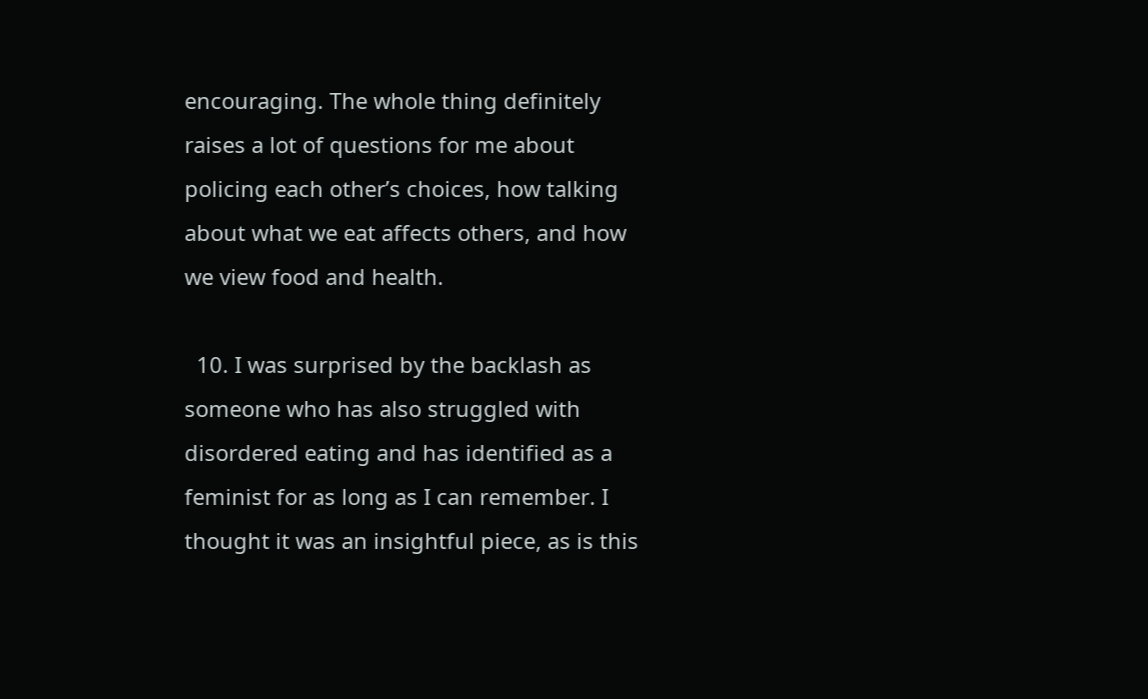encouraging. The whole thing definitely raises a lot of questions for me about policing each other’s choices, how talking about what we eat affects others, and how we view food and health.

  10. I was surprised by the backlash as someone who has also struggled with disordered eating and has identified as a feminist for as long as I can remember. I thought it was an insightful piece, as is this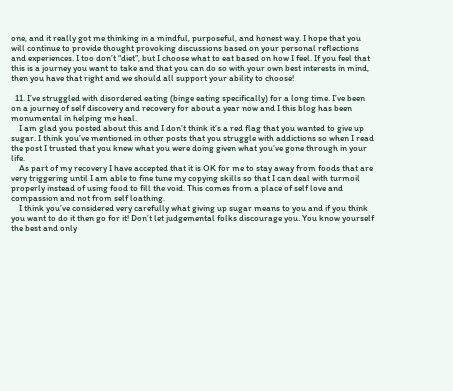one, and it really got me thinking in a mindful, purposeful, and honest way. I hope that you will continue to provide thought provoking discussions based on your personal reflections and experiences. I too don’t “diet”, but I choose what to eat based on how I feel. If you feel that this is a journey you want to take and that you can do so with your own best interests in mind, then you have that right and we should all support your ability to choose!

  11. I’ve struggled with disordered eating (binge eating specifically) for a long time. I’ve been on a journey of self discovery and recovery for about a year now and I this blog has been monumental in helping me heal.
    I am glad you posted about this and I don’t think it’s a red flag that you wanted to give up sugar. I think you’ve mentioned in other posts that you struggle with addictions so when I read the post I trusted that you knew what you were doing given what you’ve gone through in your life.
    As part of my recovery I have accepted that it is OK for me to stay away from foods that are very triggering until I am able to fine tune my copying skills so that I can deal with turmoil properly instead of using food to fill the void. This comes from a place of self love and compassion and not from self loathing.
    I think you’ve considered very carefully what giving up sugar means to you and if you think you want to do it then go for it! Don’t let judgemental folks discourage you. You know yourself the best and only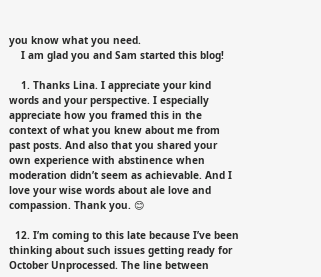you know what you need.
    I am glad you and Sam started this blog!

    1. Thanks Lina. I appreciate your kind words and your perspective. I especially appreciate how you framed this in the context of what you knew about me from past posts. And also that you shared your own experience with abstinence when moderation didn’t seem as achievable. And I love your wise words about ale love and compassion. Thank you. 😊

  12. I’m coming to this late because I’ve been thinking about such issues getting ready for October Unprocessed. The line between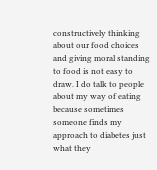constructively thinking about our food choices and giving moral standing to food is not easy to draw. I do talk to people about my way of eating because sometimes someone finds my approach to diabetes just what they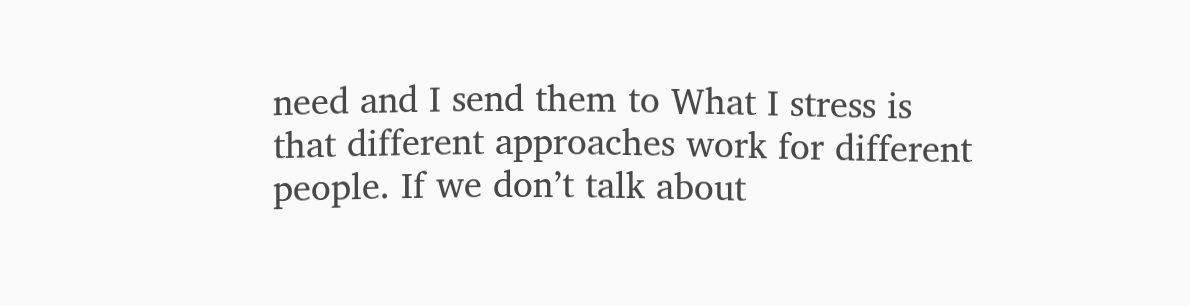need and I send them to What I stress is that different approaches work for different people. If we don’t talk about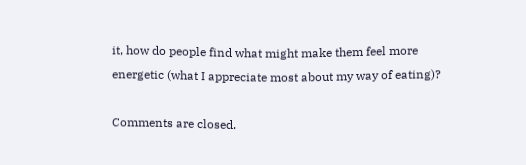it, how do people find what might make them feel more energetic (what I appreciate most about my way of eating)?

Comments are closed.